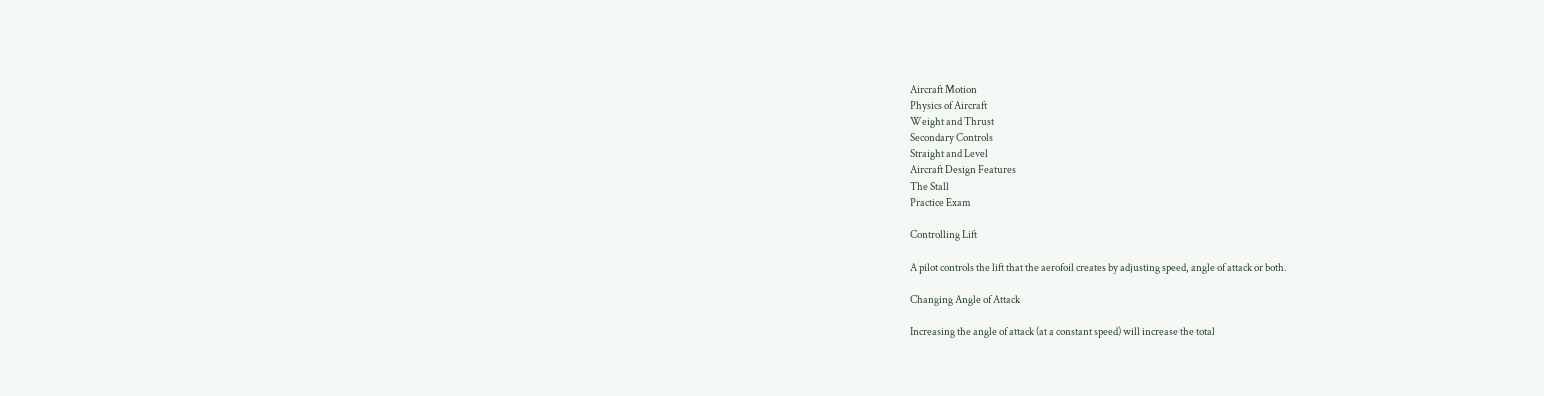Aircraft Motion
Physics of Aircraft
Weight and Thrust
Secondary Controls
Straight and Level
Aircraft Design Features
The Stall
Practice Exam

Controlling Lift

A pilot controls the lift that the aerofoil creates by adjusting speed, angle of attack or both.

Changing Angle of Attack

Increasing the angle of attack (at a constant speed) will increase the total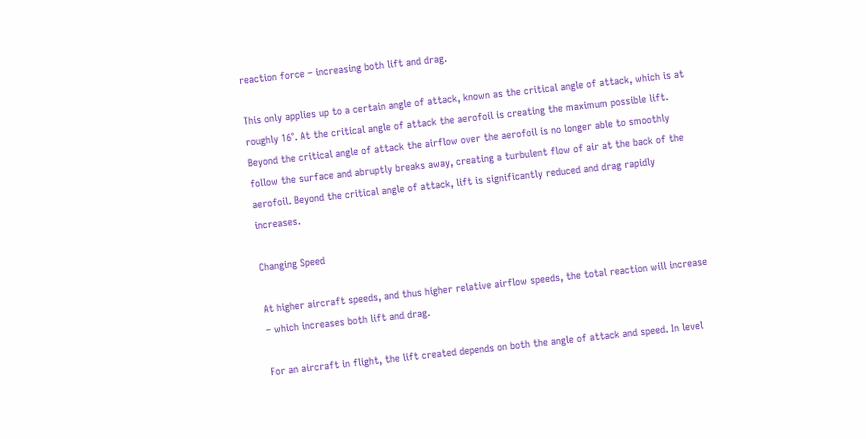reaction force – increasing both lift and drag.

This only applies up to a certain angle of attack, known as the critical angle of attack, which is at roughly 16°. At the critical angle of attack the aerofoil is creating the maximum possible lift. Beyond the critical angle of attack the airflow over the aerofoil is no longer able to smoothly follow the surface and abruptly breaks away, creating a turbulent flow of air at the back of the aerofoil. Beyond the critical angle of attack, lift is significantly reduced and drag rapidly increases.

Changing Speed

At higher aircraft speeds, and thus higher relative airflow speeds, the total reaction will increase – which increases both lift and drag.

For an aircraft in flight, the lift created depends on both the angle of attack and speed. In level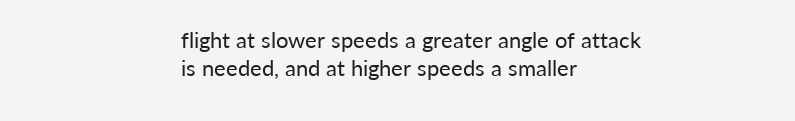flight at slower speeds a greater angle of attack is needed, and at higher speeds a smaller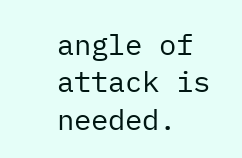angle of attack is needed.